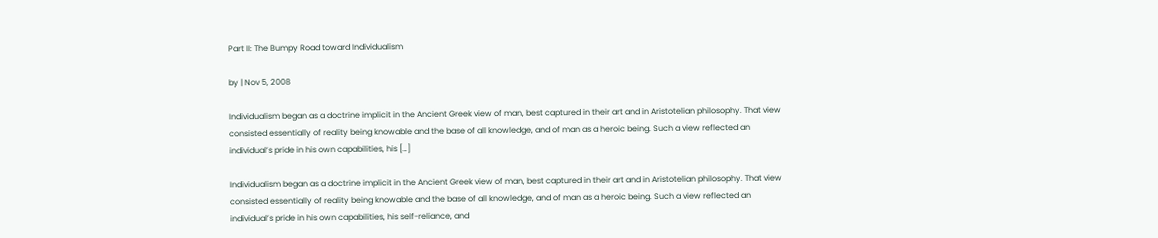Part II: The Bumpy Road toward Individualism

by | Nov 5, 2008

Individualism began as a doctrine implicit in the Ancient Greek view of man, best captured in their art and in Aristotelian philosophy. That view consisted essentially of reality being knowable and the base of all knowledge, and of man as a heroic being. Such a view reflected an individual’s pride in his own capabilities, his […]

Individualism began as a doctrine implicit in the Ancient Greek view of man, best captured in their art and in Aristotelian philosophy. That view consisted essentially of reality being knowable and the base of all knowledge, and of man as a heroic being. Such a view reflected an individual’s pride in his own capabilities, his self-reliance, and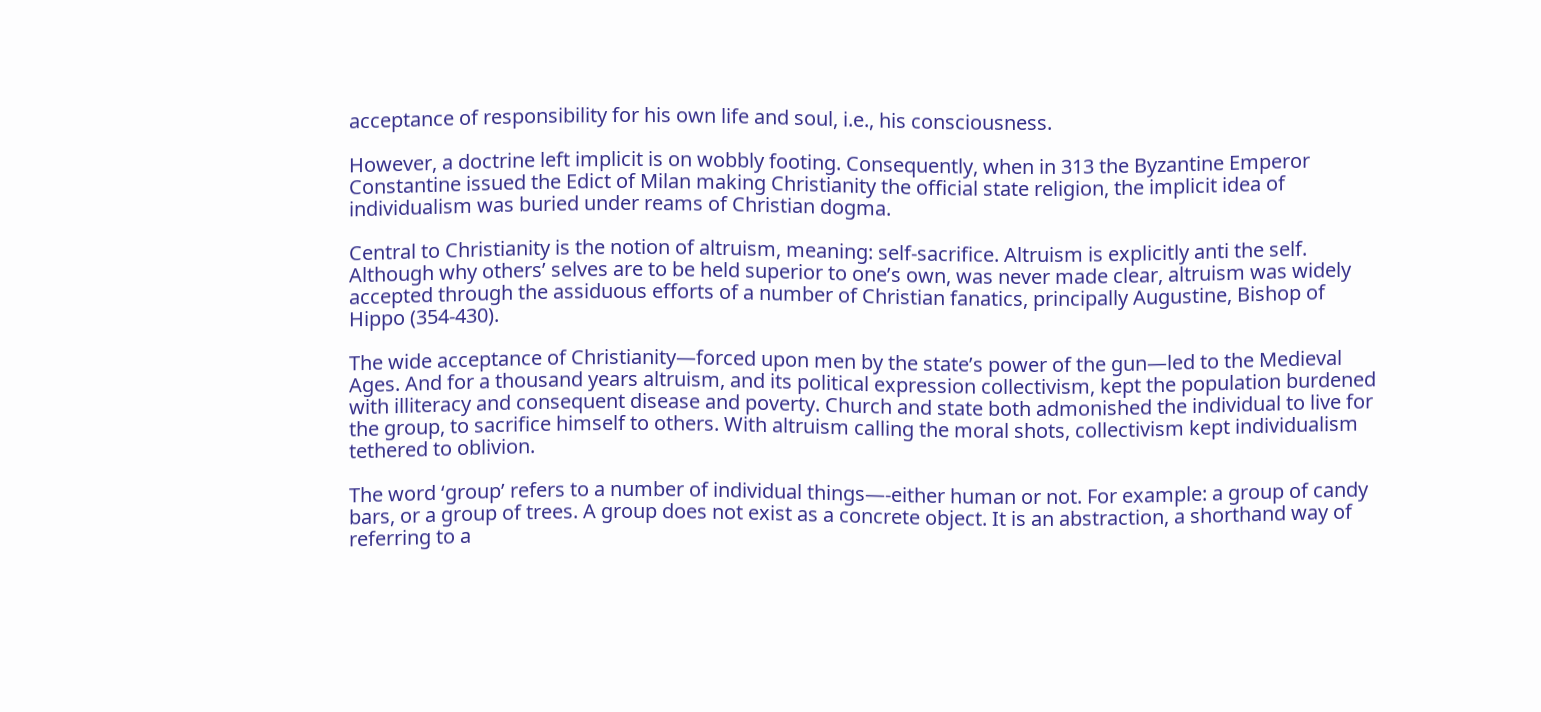acceptance of responsibility for his own life and soul, i.e., his consciousness.

However, a doctrine left implicit is on wobbly footing. Consequently, when in 313 the Byzantine Emperor Constantine issued the Edict of Milan making Christianity the official state religion, the implicit idea of individualism was buried under reams of Christian dogma.

Central to Christianity is the notion of altruism, meaning: self-sacrifice. Altruism is explicitly anti the self. Although why others’ selves are to be held superior to one’s own, was never made clear, altruism was widely accepted through the assiduous efforts of a number of Christian fanatics, principally Augustine, Bishop of Hippo (354-430).

The wide acceptance of Christianity—forced upon men by the state’s power of the gun—led to the Medieval Ages. And for a thousand years altruism, and its political expression collectivism, kept the population burdened with illiteracy and consequent disease and poverty. Church and state both admonished the individual to live for the group, to sacrifice himself to others. With altruism calling the moral shots, collectivism kept individualism tethered to oblivion.

The word ‘group’ refers to a number of individual things—-either human or not. For example: a group of candy bars, or a group of trees. A group does not exist as a concrete object. It is an abstraction, a shorthand way of referring to a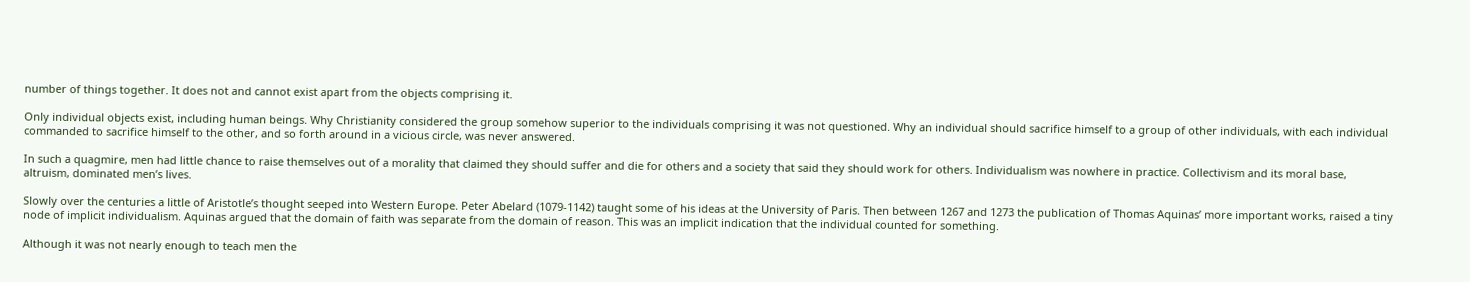number of things together. It does not and cannot exist apart from the objects comprising it.

Only individual objects exist, including human beings. Why Christianity considered the group somehow superior to the individuals comprising it was not questioned. Why an individual should sacrifice himself to a group of other individuals, with each individual commanded to sacrifice himself to the other, and so forth around in a vicious circle, was never answered.

In such a quagmire, men had little chance to raise themselves out of a morality that claimed they should suffer and die for others and a society that said they should work for others. Individualism was nowhere in practice. Collectivism and its moral base, altruism, dominated men’s lives.

Slowly over the centuries a little of Aristotle’s thought seeped into Western Europe. Peter Abelard (1079-1142) taught some of his ideas at the University of Paris. Then between 1267 and 1273 the publication of Thomas Aquinas’ more important works, raised a tiny node of implicit individualism. Aquinas argued that the domain of faith was separate from the domain of reason. This was an implicit indication that the individual counted for something.

Although it was not nearly enough to teach men the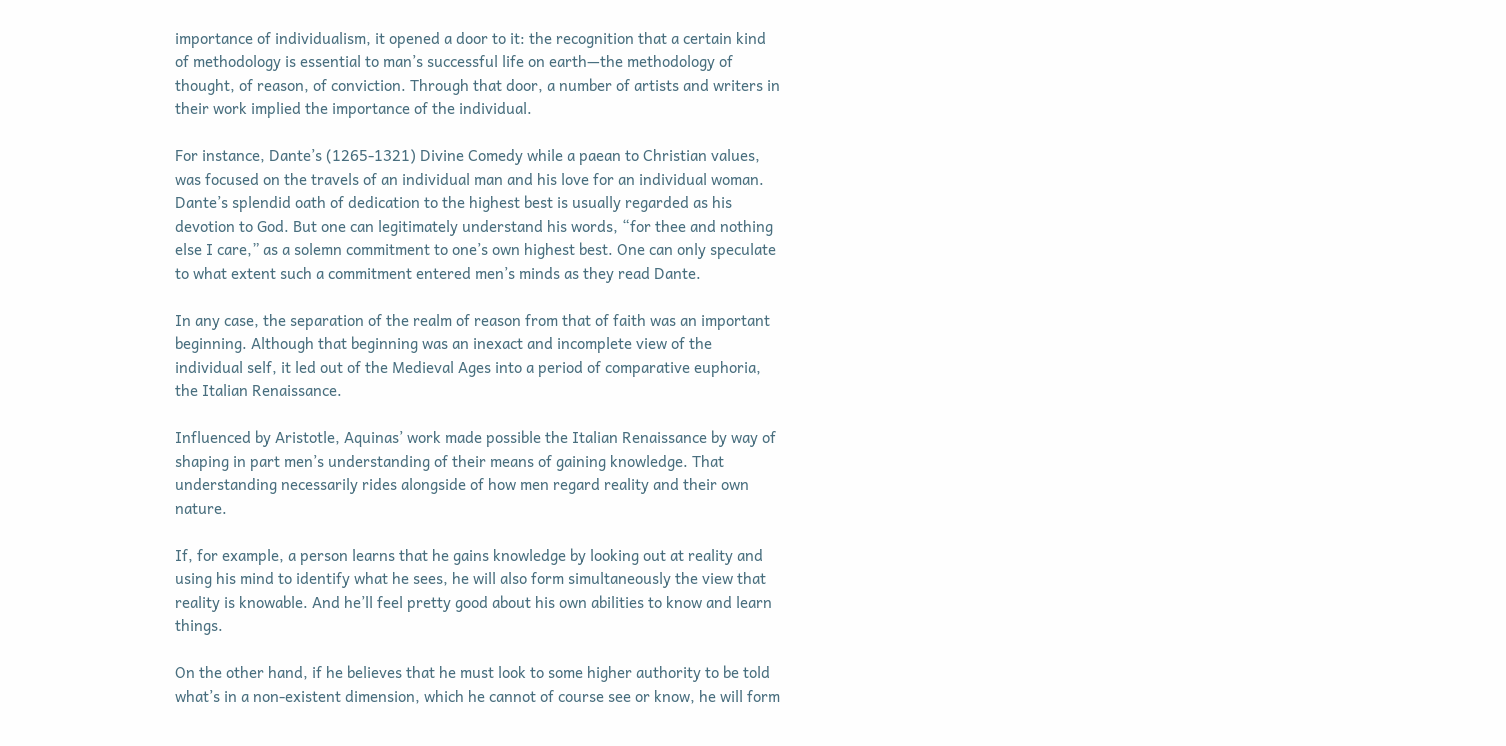importance of individualism, it opened a door to it: the recognition that a certain kind of methodology is essential to man’s successful life on earth—the methodology of thought, of reason, of conviction. Through that door, a number of artists and writers in their work implied the importance of the individual.

For instance, Dante’s (1265-1321) Divine Comedy while a paean to Christian values, was focused on the travels of an individual man and his love for an individual woman. Dante’s splendid oath of dedication to the highest best is usually regarded as his devotion to God. But one can legitimately understand his words, “for thee and nothing else I care,” as a solemn commitment to one’s own highest best. One can only speculate to what extent such a commitment entered men’s minds as they read Dante.

In any case, the separation of the realm of reason from that of faith was an important beginning. Although that beginning was an inexact and incomplete view of the individual self, it led out of the Medieval Ages into a period of comparative euphoria, the Italian Renaissance.

Influenced by Aristotle, Aquinas’ work made possible the Italian Renaissance by way of shaping in part men’s understanding of their means of gaining knowledge. That understanding necessarily rides alongside of how men regard reality and their own nature.

If, for example, a person learns that he gains knowledge by looking out at reality and using his mind to identify what he sees, he will also form simultaneously the view that reality is knowable. And he’ll feel pretty good about his own abilities to know and learn things.

On the other hand, if he believes that he must look to some higher authority to be told what’s in a non-existent dimension, which he cannot of course see or know, he will form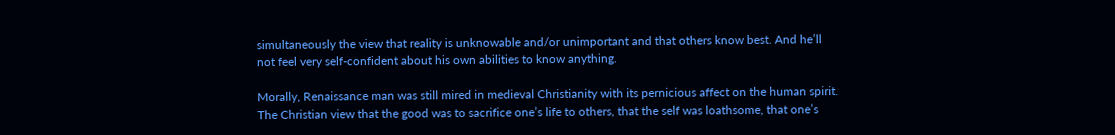simultaneously the view that reality is unknowable and/or unimportant and that others know best. And he’ll not feel very self-confident about his own abilities to know anything.

Morally, Renaissance man was still mired in medieval Christianity with its pernicious affect on the human spirit. The Christian view that the good was to sacrifice one’s life to others, that the self was loathsome, that one’s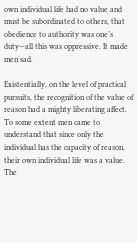own individual life had no value and must be subordinated to others, that obedience to authority was one’s duty—all this was oppressive. It made men sad.

Existentially, on the level of practical pursuits, the recognition of the value of reason had a mighty liberating affect. To some extent men came to understand that since only the individual has the capacity of reason, their own individual life was a value. The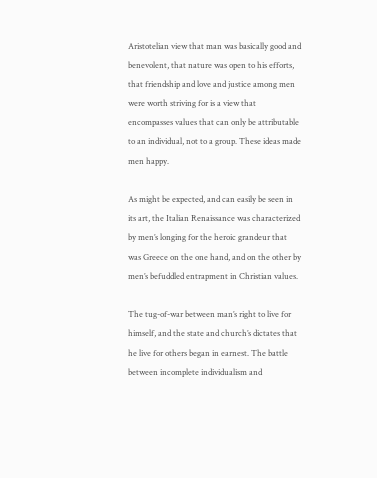Aristotelian view that man was basically good and benevolent, that nature was open to his efforts, that friendship and love and justice among men were worth striving for is a view that encompasses values that can only be attributable to an individual, not to a group. These ideas made men happy.

As might be expected, and can easily be seen in its art, the Italian Renaissance was characterized by men’s longing for the heroic grandeur that was Greece on the one hand, and on the other by men’s befuddled entrapment in Christian values.

The tug-of-war between man’s right to live for himself, and the state and church’s dictates that he live for others began in earnest. The battle between incomplete individualism and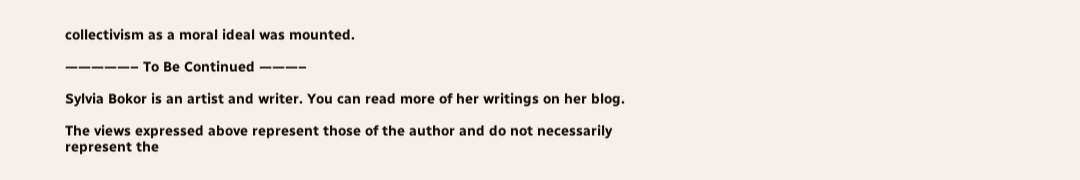collectivism as a moral ideal was mounted.

—————– To Be Continued ———–

Sylvia Bokor is an artist and writer. You can read more of her writings on her blog.

The views expressed above represent those of the author and do not necessarily represent the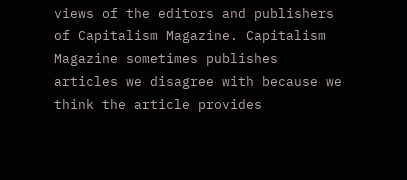views of the editors and publishers of Capitalism Magazine. Capitalism Magazine sometimes publishes articles we disagree with because we think the article provides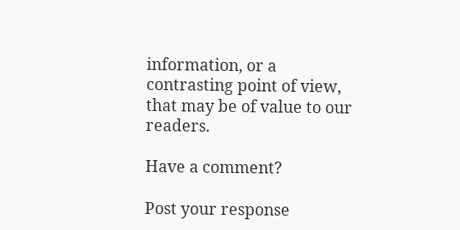information, or a contrasting point of view, that may be of value to our readers.

Have a comment?

Post your response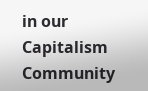in our Capitalism Community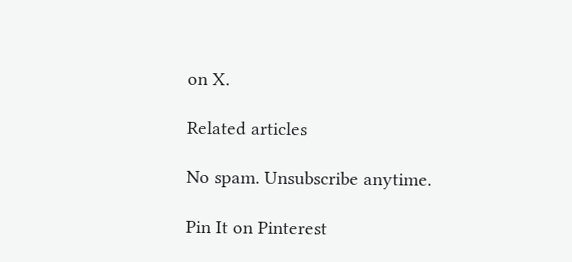on X.

Related articles

No spam. Unsubscribe anytime.

Pin It on Pinterest